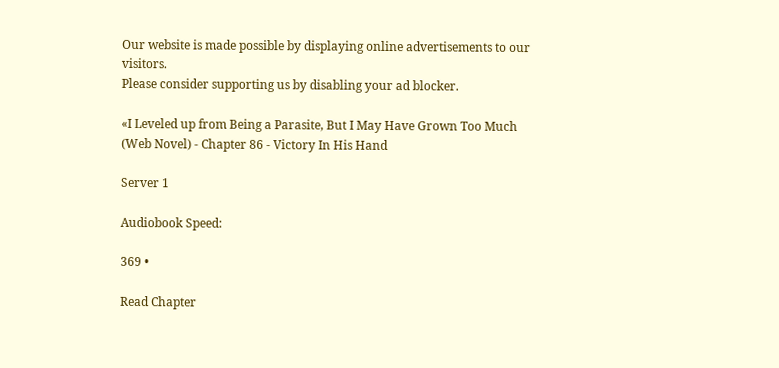Our website is made possible by displaying online advertisements to our visitors.
Please consider supporting us by disabling your ad blocker.

«I Leveled up from Being a Parasite, But I May Have Grown Too Much (Web Novel) - Chapter 86 - Victory In His Hand

Server 1

Audiobook Speed:

369 •

Read Chapter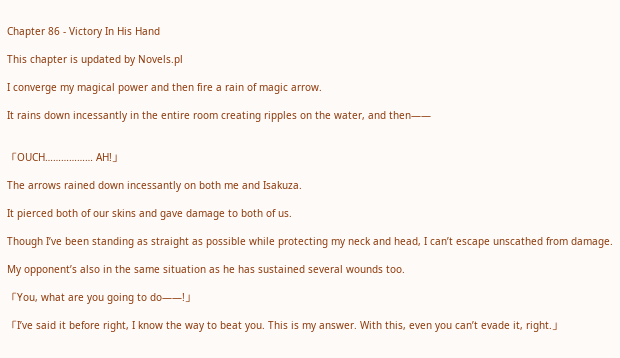Chapter 86 - Victory In His Hand

This chapter is updated by Novels.pl

I converge my magical power and then fire a rain of magic arrow.

It rains down incessantly in the entire room creating ripples on the water, and then――


「OUCH……………… AH!」

The arrows rained down incessantly on both me and Isakuza.

It pierced both of our skins and gave damage to both of us.

Though I’ve been standing as straight as possible while protecting my neck and head, I can’t escape unscathed from damage.

My opponent’s also in the same situation as he has sustained several wounds too.

「You, what are you going to do――!」

「I’ve said it before right, I know the way to beat you. This is my answer. With this, even you can’t evade it, right.」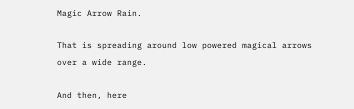Magic Arrow Rain.

That is spreading around low powered magical arrows over a wide range.

And then, here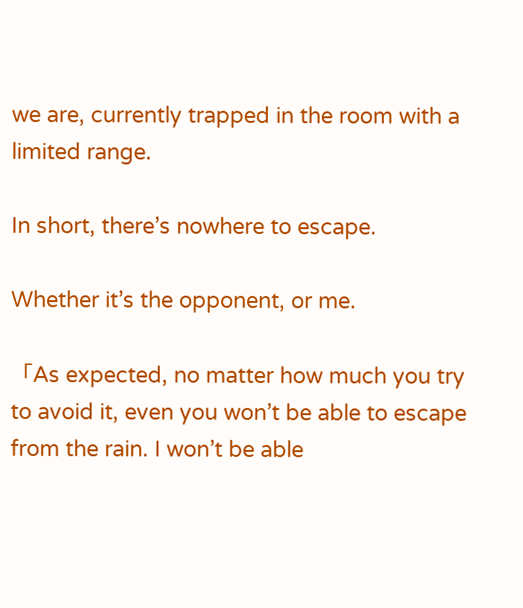we are, currently trapped in the room with a limited range.

In short, there’s nowhere to escape.

Whether it’s the opponent, or me.

「As expected, no matter how much you try to avoid it, even you won’t be able to escape from the rain. I won’t be able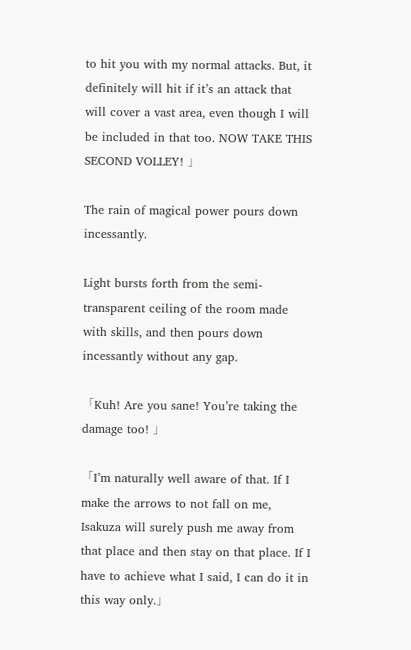to hit you with my normal attacks. But, it definitely will hit if it’s an attack that will cover a vast area, even though I will be included in that too. NOW TAKE THIS SECOND VOLLEY! 」

The rain of magical power pours down incessantly.

Light bursts forth from the semi-transparent ceiling of the room made with skills, and then pours down incessantly without any gap.

「Kuh! Are you sane! You’re taking the damage too! 」

「I’m naturally well aware of that. If I make the arrows to not fall on me, Isakuza will surely push me away from that place and then stay on that place. If I have to achieve what I said, I can do it in this way only.」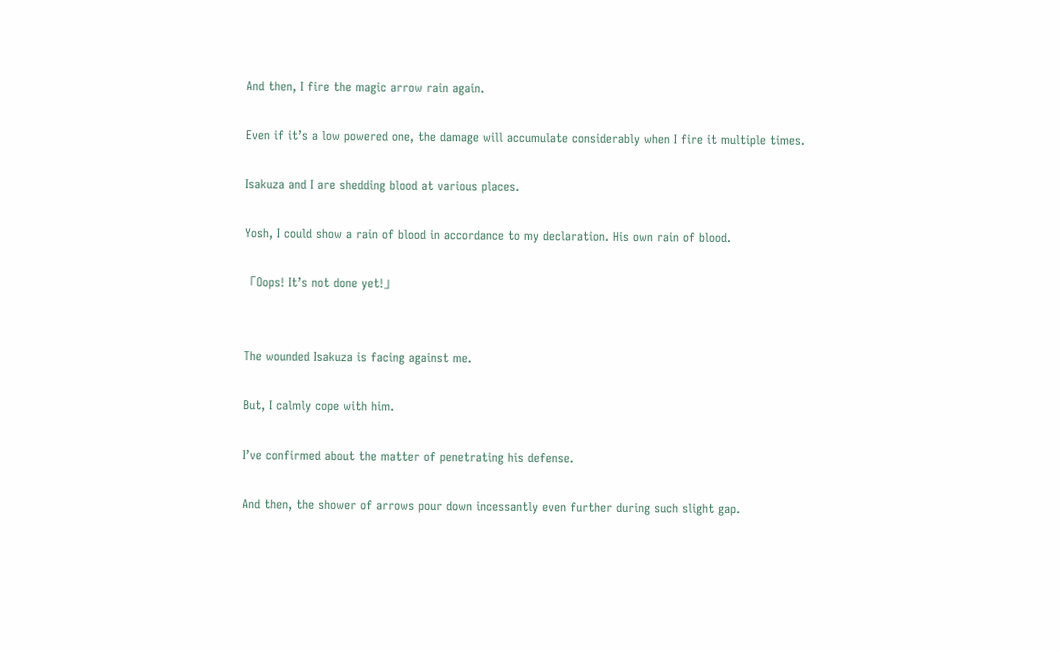And then, I fire the magic arrow rain again.

Even if it’s a low powered one, the damage will accumulate considerably when I fire it multiple times.

Isakuza and I are shedding blood at various places.

Yosh, I could show a rain of blood in accordance to my declaration. His own rain of blood.

「Oops! It’s not done yet!」


The wounded Isakuza is facing against me.

But, I calmly cope with him.

I’ve confirmed about the matter of penetrating his defense.

And then, the shower of arrows pour down incessantly even further during such slight gap.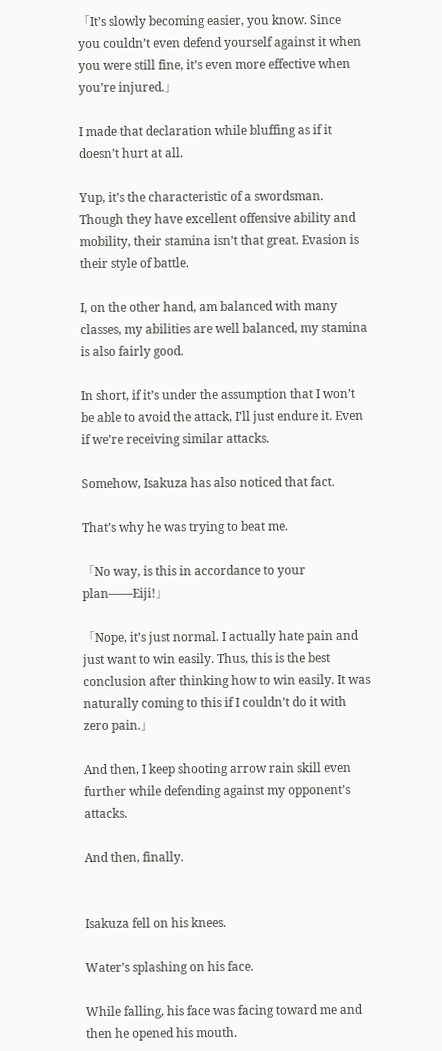「It’s slowly becoming easier, you know. Since you couldn’t even defend yourself against it when you were still fine, it’s even more effective when you’re injured.」

I made that declaration while bluffing as if it doesn’t hurt at all.

Yup, it’s the characteristic of a swordsman. Though they have excellent offensive ability and mobility, their stamina isn’t that great. Evasion is their style of battle.

I, on the other hand, am balanced with many classes, my abilities are well balanced, my stamina is also fairly good.

In short, if it’s under the assumption that I won’t be able to avoid the attack, I’ll just endure it. Even if we’re receiving similar attacks.

Somehow, Isakuza has also noticed that fact.

That’s why he was trying to beat me.

「No way, is this in accordance to your plan――Eiji!」

「Nope, it’s just normal. I actually hate pain and just want to win easily. Thus, this is the best conclusion after thinking how to win easily. It was naturally coming to this if I couldn’t do it with zero pain.」

And then, I keep shooting arrow rain skill even further while defending against my opponent’s attacks.

And then, finally.


Isakuza fell on his knees.

Water’s splashing on his face.

While falling, his face was facing toward me and then he opened his mouth.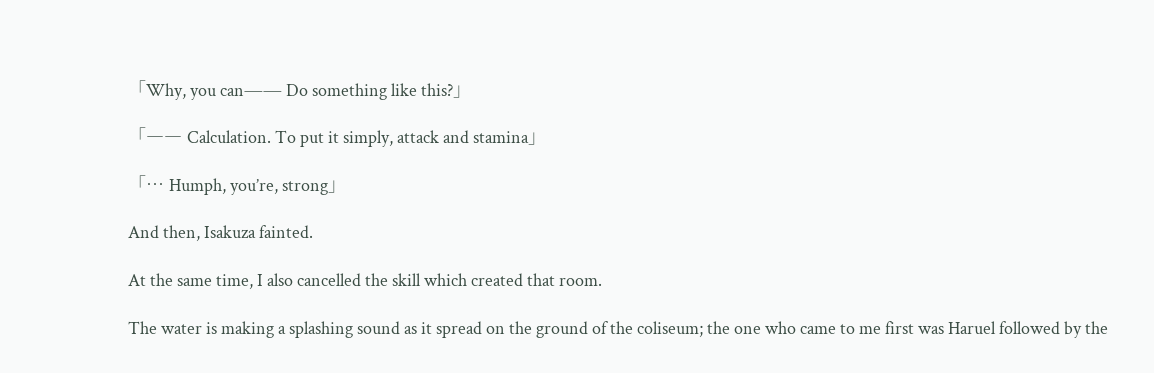「Why, you can―― Do something like this?」

「―― Calculation. To put it simply, attack and stamina」

「… Humph, you’re, strong」

And then, Isakuza fainted.

At the same time, I also cancelled the skill which created that room.

The water is making a splashing sound as it spread on the ground of the coliseum; the one who came to me first was Haruel followed by the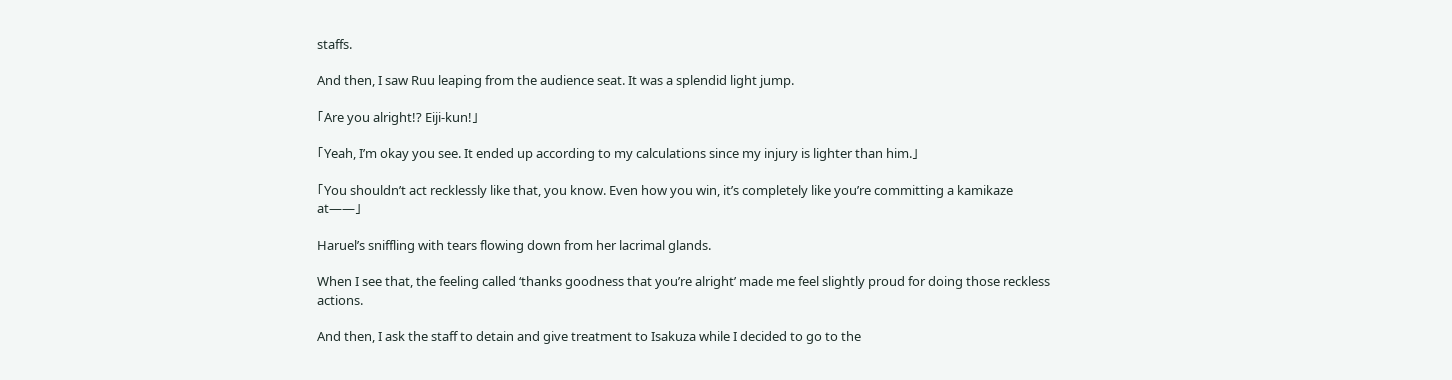staffs.

And then, I saw Ruu leaping from the audience seat. It was a splendid light jump.

「Are you alright!? Eiji-kun!」

「Yeah, I’m okay you see. It ended up according to my calculations since my injury is lighter than him.」

「You shouldn’t act recklessly like that, you know. Even how you win, it’s completely like you’re committing a kamikaze at――」

Haruel’s sniffling with tears flowing down from her lacrimal glands.

When I see that, the feeling called ‘thanks goodness that you’re alright’ made me feel slightly proud for doing those reckless actions.

And then, I ask the staff to detain and give treatment to Isakuza while I decided to go to the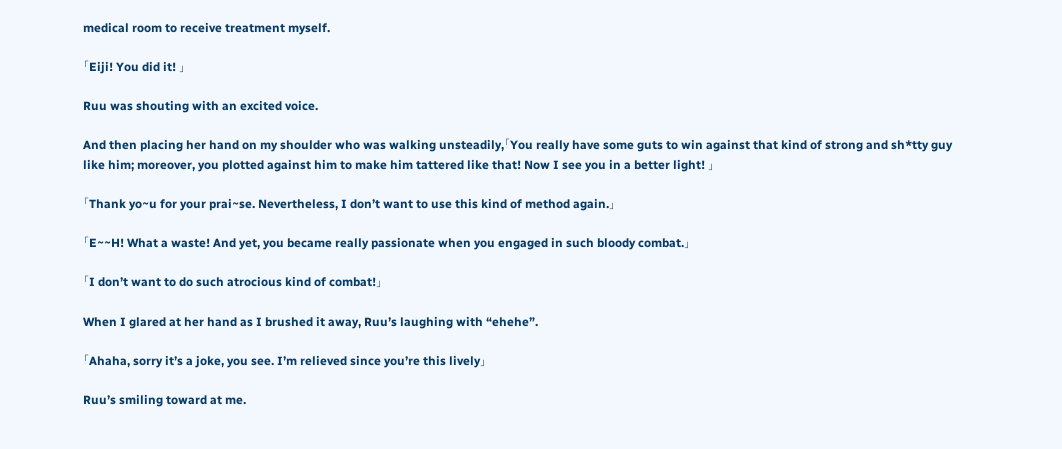medical room to receive treatment myself.

「Eiji! You did it! 」

Ruu was shouting with an excited voice.

And then placing her hand on my shoulder who was walking unsteadily,「You really have some guts to win against that kind of strong and sh*tty guy like him; moreover, you plotted against him to make him tattered like that! Now I see you in a better light! 」

「Thank yo~u for your prai~se. Nevertheless, I don’t want to use this kind of method again.」

「E~~H! What a waste! And yet, you became really passionate when you engaged in such bloody combat.」

「I don’t want to do such atrocious kind of combat!」

When I glared at her hand as I brushed it away, Ruu’s laughing with “ehehe”.

「Ahaha, sorry it’s a joke, you see. I’m relieved since you’re this lively」

Ruu’s smiling toward at me.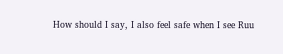How should I say, I also feel safe when I see Ruu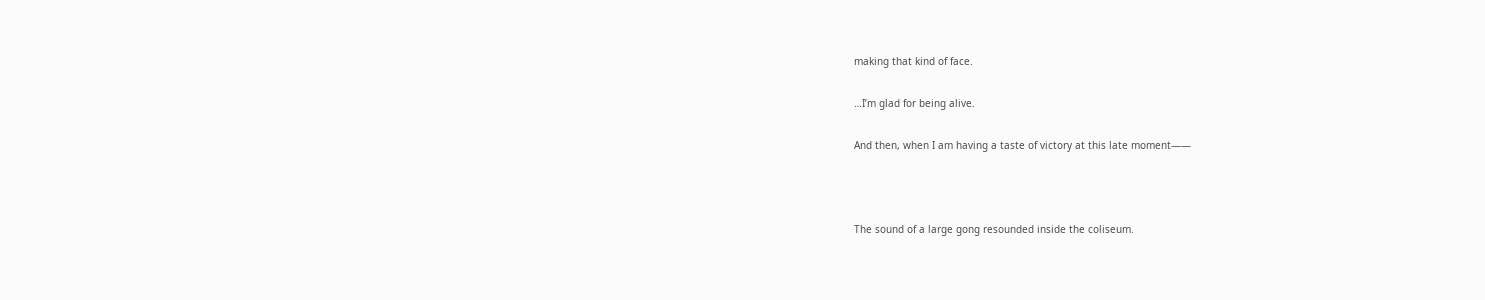making that kind of face.

…I’m glad for being alive.

And then, when I am having a taste of victory at this late moment――



The sound of a large gong resounded inside the coliseum.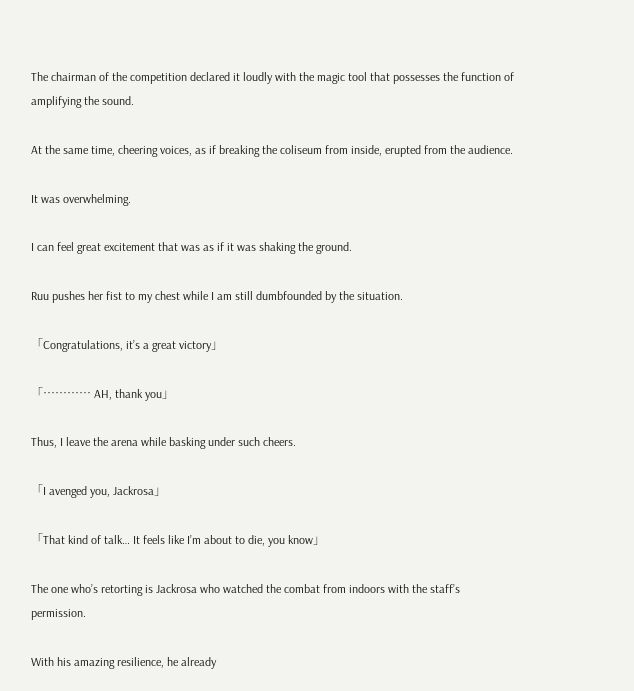The chairman of the competition declared it loudly with the magic tool that possesses the function of amplifying the sound.

At the same time, cheering voices, as if breaking the coliseum from inside, erupted from the audience.

It was overwhelming.

I can feel great excitement that was as if it was shaking the ground.

Ruu pushes her fist to my chest while I am still dumbfounded by the situation.

「Congratulations, it’s a great victory」

「………… AH, thank you」

Thus, I leave the arena while basking under such cheers.

「I avenged you, Jackrosa」

「That kind of talk… It feels like I’m about to die, you know」

The one who’s retorting is Jackrosa who watched the combat from indoors with the staff’s permission.

With his amazing resilience, he already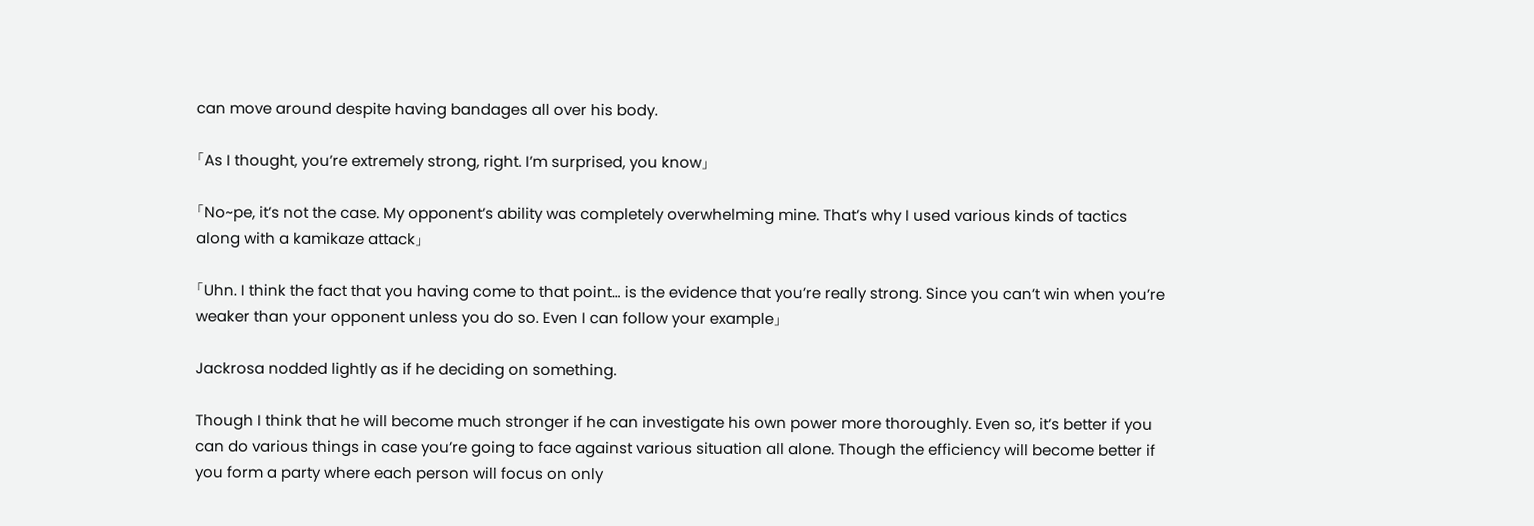can move around despite having bandages all over his body.

「As I thought, you’re extremely strong, right. I’m surprised, you know」

「No~pe, it’s not the case. My opponent’s ability was completely overwhelming mine. That’s why I used various kinds of tactics along with a kamikaze attack」

「Uhn. I think the fact that you having come to that point… is the evidence that you’re really strong. Since you can’t win when you’re weaker than your opponent unless you do so. Even I can follow your example」

Jackrosa nodded lightly as if he deciding on something.

Though I think that he will become much stronger if he can investigate his own power more thoroughly. Even so, it’s better if you can do various things in case you’re going to face against various situation all alone. Though the efficiency will become better if you form a party where each person will focus on only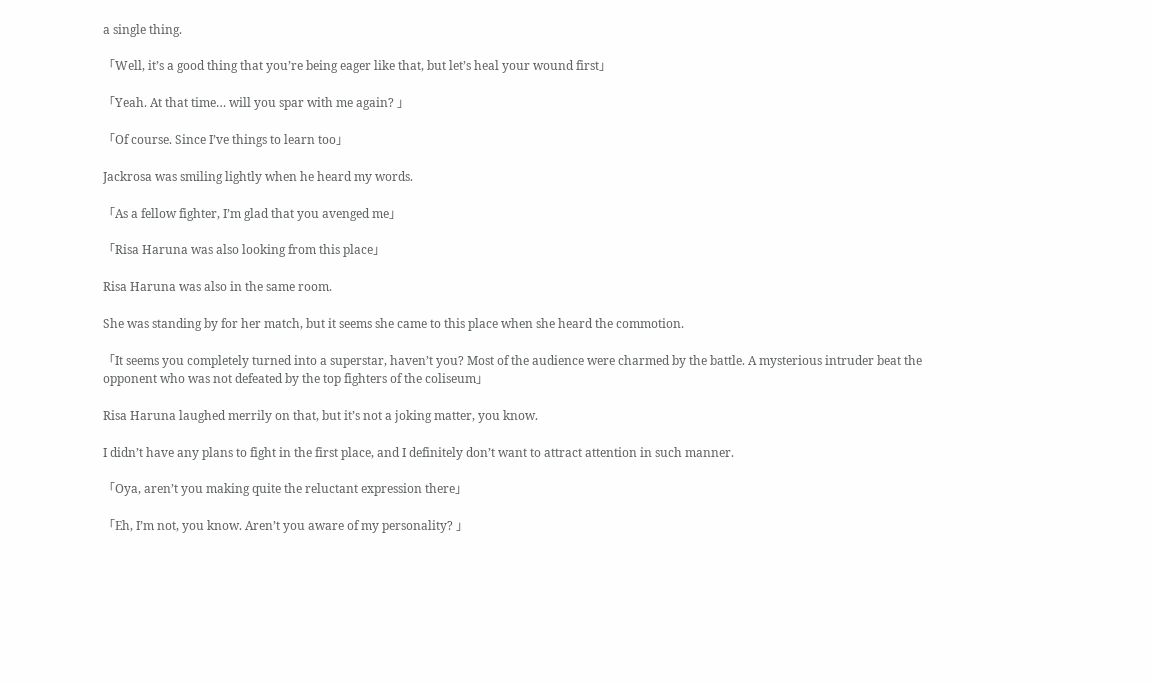a single thing.

「Well, it’s a good thing that you’re being eager like that, but let’s heal your wound first」

「Yeah. At that time… will you spar with me again? 」

「Of course. Since I’ve things to learn too」

Jackrosa was smiling lightly when he heard my words.

「As a fellow fighter, I’m glad that you avenged me」

「Risa Haruna was also looking from this place」

Risa Haruna was also in the same room.

She was standing by for her match, but it seems she came to this place when she heard the commotion.

「It seems you completely turned into a superstar, haven’t you? Most of the audience were charmed by the battle. A mysterious intruder beat the opponent who was not defeated by the top fighters of the coliseum」

Risa Haruna laughed merrily on that, but it’s not a joking matter, you know.

I didn’t have any plans to fight in the first place, and I definitely don’t want to attract attention in such manner.

「Oya, aren’t you making quite the reluctant expression there」

「Eh, I’m not, you know. Aren’t you aware of my personality? 」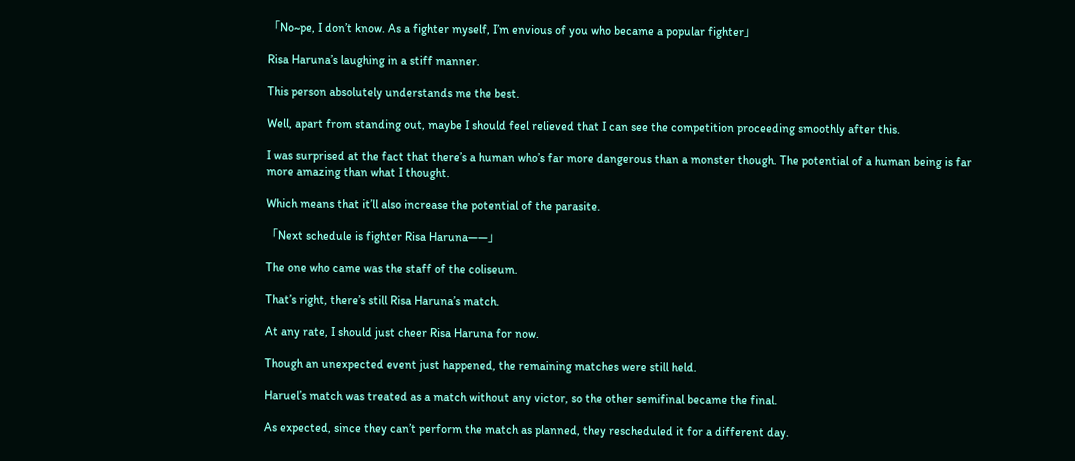「No~pe, I don’t know. As a fighter myself, I’m envious of you who became a popular fighter」

Risa Haruna’s laughing in a stiff manner.

This person absolutely understands me the best.

Well, apart from standing out, maybe I should feel relieved that I can see the competition proceeding smoothly after this.

I was surprised at the fact that there’s a human who’s far more dangerous than a monster though. The potential of a human being is far more amazing than what I thought.

Which means that it’ll also increase the potential of the parasite.

「Next schedule is fighter Risa Haruna――」

The one who came was the staff of the coliseum.

That’s right, there’s still Risa Haruna’s match.

At any rate, I should just cheer Risa Haruna for now.

Though an unexpected event just happened, the remaining matches were still held.

Haruel’s match was treated as a match without any victor, so the other semifinal became the final.

As expected, since they can’t perform the match as planned, they rescheduled it for a different day.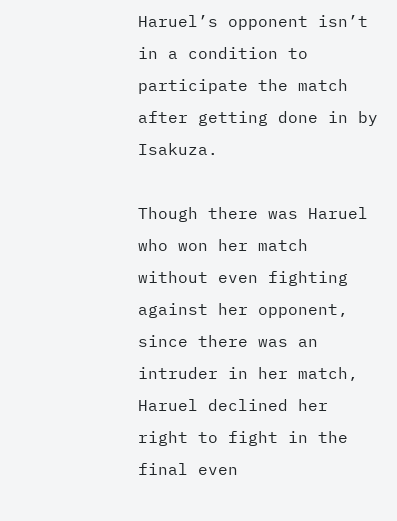Haruel’s opponent isn’t in a condition to participate the match after getting done in by Isakuza.

Though there was Haruel who won her match without even fighting against her opponent, since there was an intruder in her match, Haruel declined her right to fight in the final even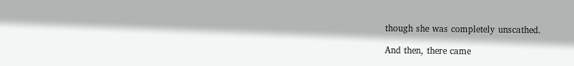though she was completely unscathed.

And then, there came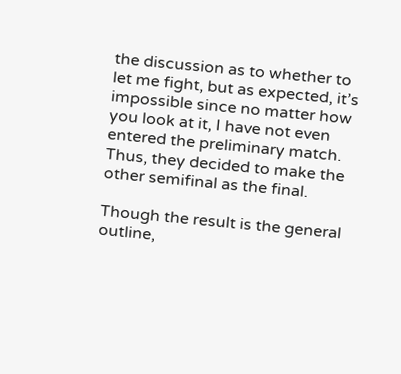the discussion as to whether to let me fight, but as expected, it’s impossible since no matter how you look at it, I have not even entered the preliminary match. Thus, they decided to make the other semifinal as the final.

Though the result is the general outline,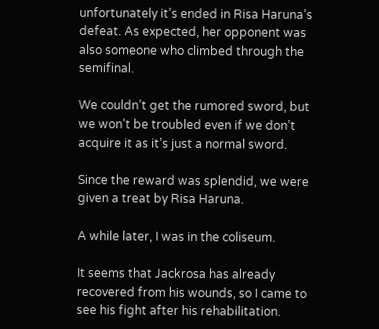unfortunately it’s ended in Risa Haruna’s defeat. As expected, her opponent was also someone who climbed through the semifinal.

We couldn’t get the rumored sword, but we won’t be troubled even if we don’t acquire it as it’s just a normal sword.

Since the reward was splendid, we were given a treat by Risa Haruna.

A while later, I was in the coliseum.

It seems that Jackrosa has already recovered from his wounds, so I came to see his fight after his rehabilitation.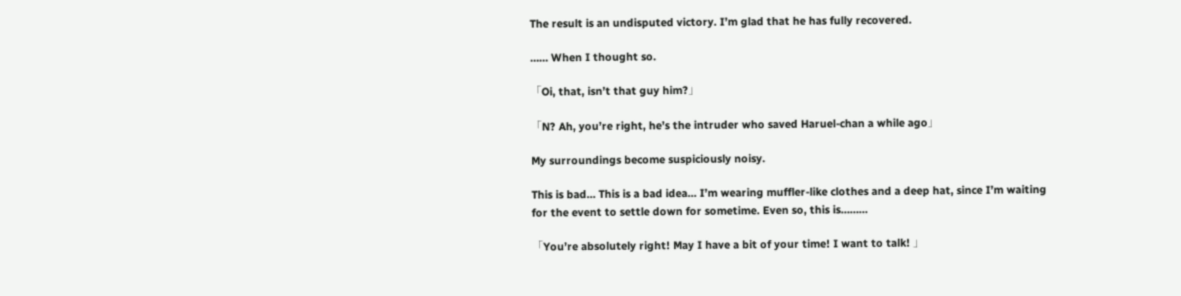The result is an undisputed victory. I’m glad that he has fully recovered.

…… When I thought so.

「Oi, that, isn’t that guy him?」

「N? Ah, you’re right, he’s the intruder who saved Haruel-chan a while ago」

My surroundings become suspiciously noisy.

This is bad… This is a bad idea… I’m wearing muffler-like clothes and a deep hat, since I’m waiting for the event to settle down for sometime. Even so, this is………

「You’re absolutely right! May I have a bit of your time! I want to talk! 」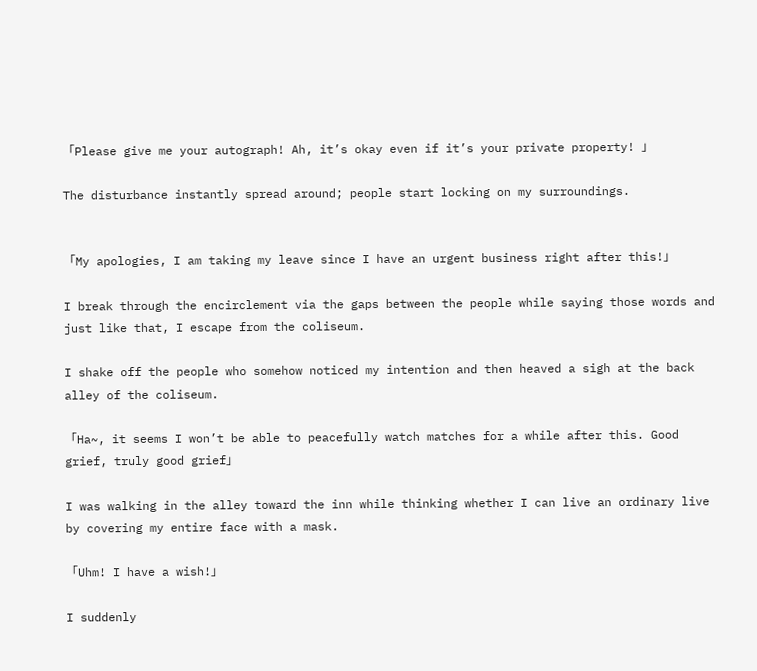「Please give me your autograph! Ah, it’s okay even if it’s your private property! 」

The disturbance instantly spread around; people start locking on my surroundings.


「My apologies, I am taking my leave since I have an urgent business right after this!」

I break through the encirclement via the gaps between the people while saying those words and just like that, I escape from the coliseum.

I shake off the people who somehow noticed my intention and then heaved a sigh at the back alley of the coliseum.

「Ha~, it seems I won’t be able to peacefully watch matches for a while after this. Good grief, truly good grief」

I was walking in the alley toward the inn while thinking whether I can live an ordinary live by covering my entire face with a mask.

「Uhm! I have a wish!」

I suddenly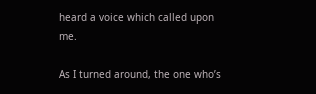heard a voice which called upon me.

As I turned around, the one who’s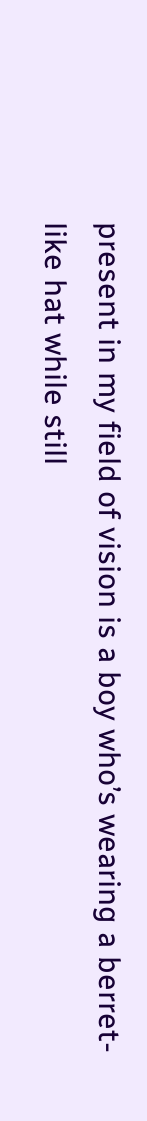present in my field of vision is a boy who’s wearing a berret-like hat while still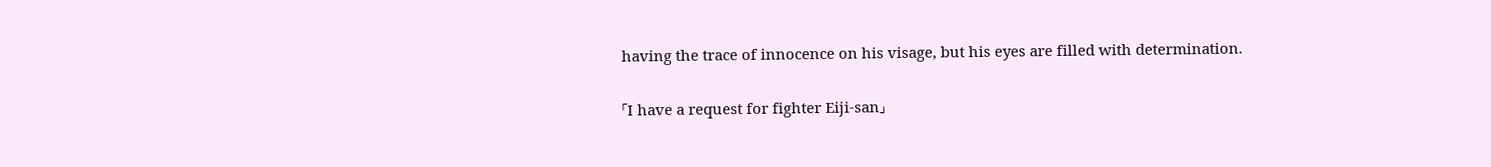having the trace of innocence on his visage, but his eyes are filled with determination.

「I have a request for fighter Eiji-san」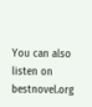You can also listen on bestnovel.org